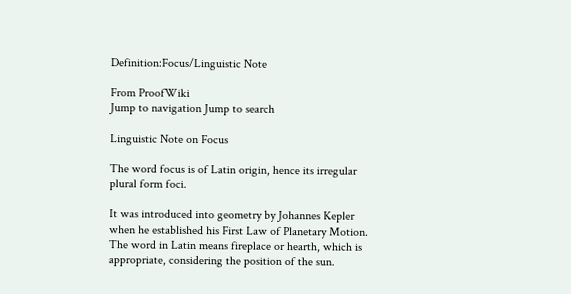Definition:Focus/Linguistic Note

From ProofWiki
Jump to navigation Jump to search

Linguistic Note on Focus

The word focus is of Latin origin, hence its irregular plural form foci.

It was introduced into geometry by Johannes Kepler when he established his First Law of Planetary Motion. The word in Latin means fireplace or hearth, which is appropriate, considering the position of the sun.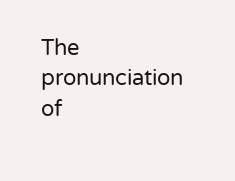The pronunciation of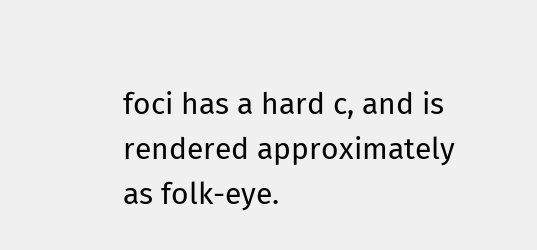foci has a hard c, and is rendered approximately as folk-eye.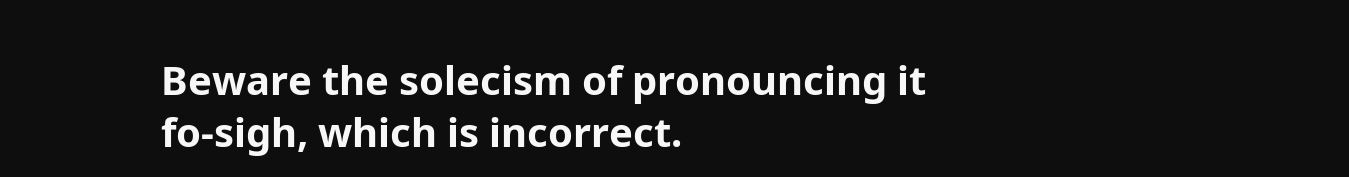Beware the solecism of pronouncing it fo-sigh, which is incorrect.